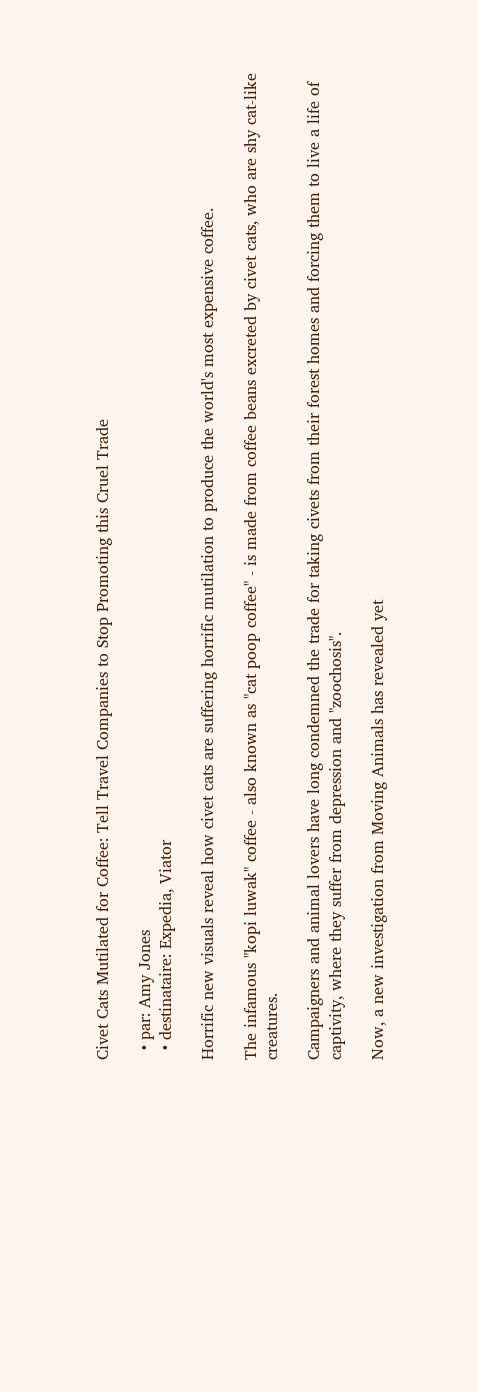Civet Cats Mutilated for Coffee: Tell Travel Companies to Stop Promoting this Cruel Trade

  • par: Amy Jones
  • destinataire: Expedia, Viator

Horrific new visuals reveal how civet cats are suffering horrific mutilation to produce the world's most expensive coffee.

The infamous "kopi luwak" coffee - also known as "cat poop coffee" - is made from coffee beans excreted by civet cats, who are shy cat-like creatures.

Campaigners and animal lovers have long condemned the trade for taking civets from their forest homes and forcing them to live a life of captivity, where they suffer from depression and "zoochosis".

Now, a new investigation from Moving Animals has revealed yet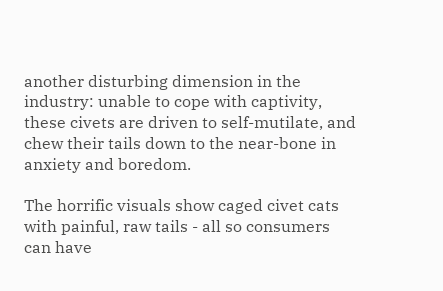another disturbing dimension in the industry: unable to cope with captivity, these civets are driven to self-mutilate, and chew their tails down to the near-bone in anxiety and boredom.

The horrific visuals show caged civet cats with painful, raw tails - all so consumers can have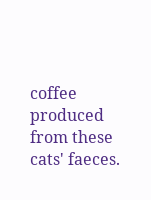coffee produced from these cats' faeces.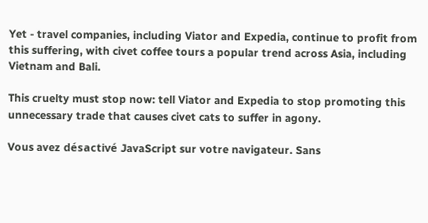Yet - travel companies, including Viator and Expedia, continue to profit from this suffering, with civet coffee tours a popular trend across Asia, including Vietnam and Bali.

This cruelty must stop now: tell Viator and Expedia to stop promoting this unnecessary trade that causes civet cats to suffer in agony.

Vous avez désactivé JavaScript sur votre navigateur. Sans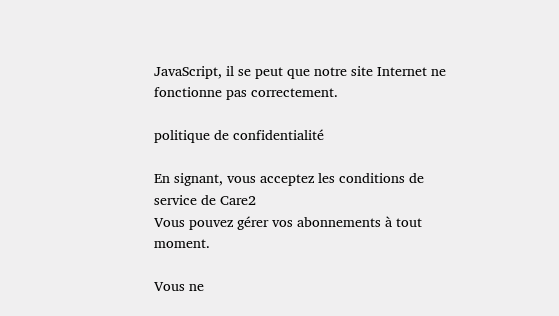JavaScript, il se peut que notre site Internet ne fonctionne pas correctement.

politique de confidentialité

En signant, vous acceptez les conditions de service de Care2
Vous pouvez gérer vos abonnements à tout moment.

Vous ne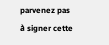parvenez pas à signer cette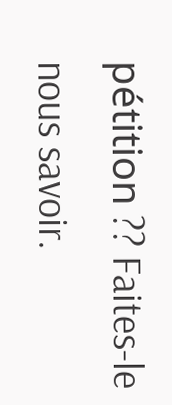pétition ?? Faites-le nous savoir.